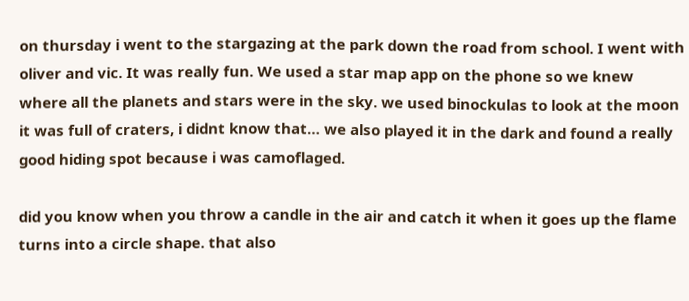on thursday i went to the stargazing at the park down the road from school. I went with oliver and vic. It was really fun. We used a star map app on the phone so we knew where all the planets and stars were in the sky. we used binockulas to look at the moon it was full of craters, i didnt know that… we also played it in the dark and found a really good hiding spot because i was camoflaged.

did you know when you throw a candle in the air and catch it when it goes up the flame turns into a circle shape. that also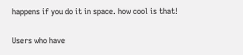happens if you do it in space. how cool is that!

Users who have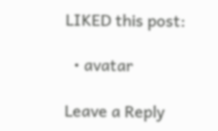LIKED this post:

  • avatar

Leave a Reply